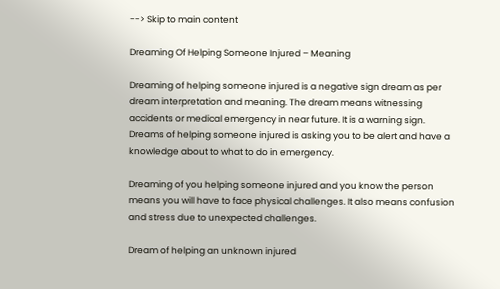--> Skip to main content

Dreaming Of Helping Someone Injured – Meaning

Dreaming of helping someone injured is a negative sign dream as per dream interpretation and meaning. The dream means witnessing accidents or medical emergency in near future. It is a warning sign. Dreams of helping someone injured is asking you to be alert and have a knowledge about to what to do in emergency.

Dreaming of you helping someone injured and you know the person means you will have to face physical challenges. It also means confusion and stress due to unexpected challenges.

Dream of helping an unknown injured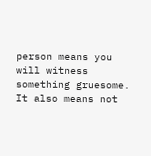person means you will witness something gruesome. It also means not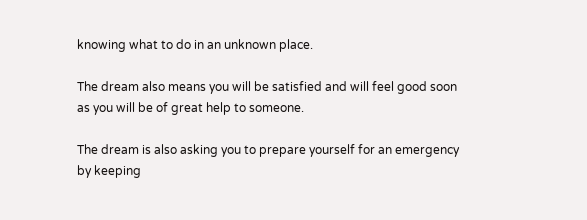knowing what to do in an unknown place.

The dream also means you will be satisfied and will feel good soon as you will be of great help to someone.

The dream is also asking you to prepare yourself for an emergency by keeping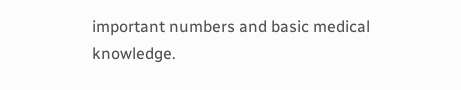important numbers and basic medical knowledge.